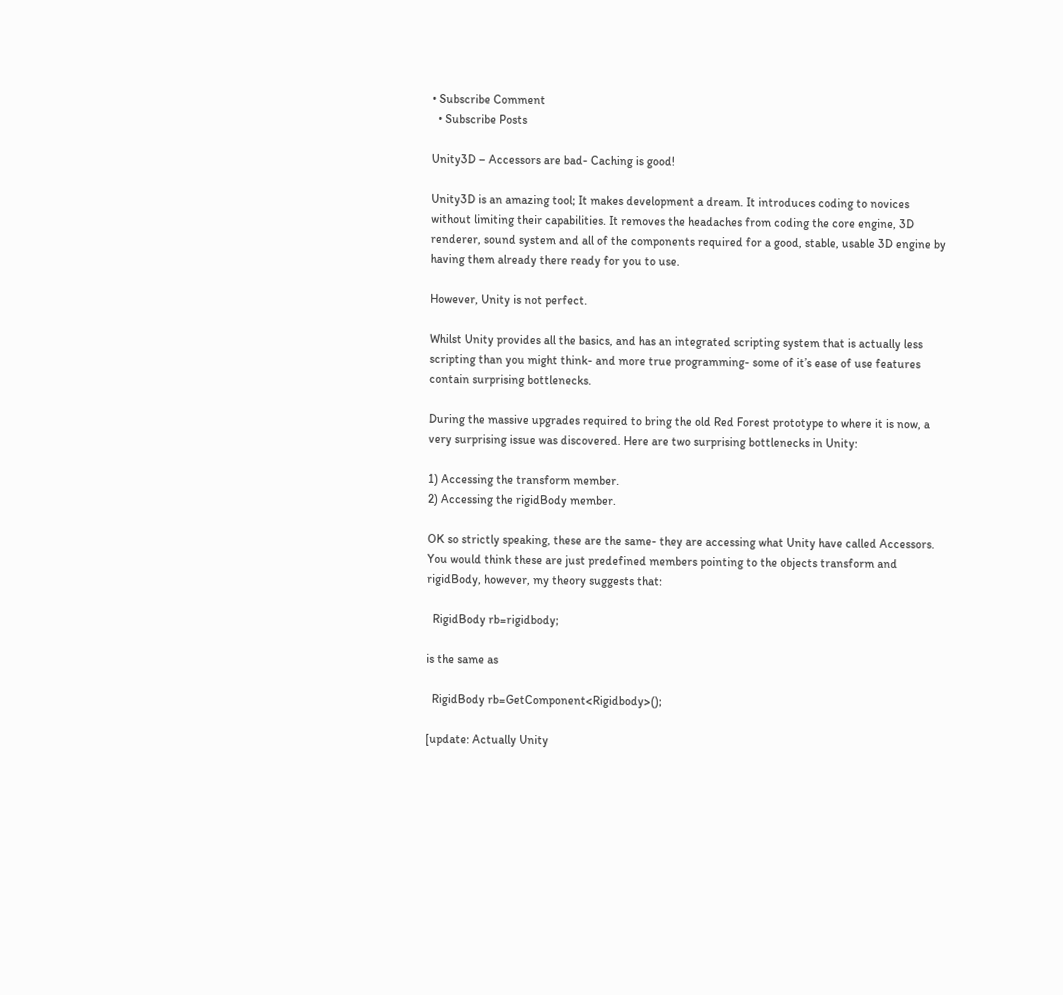• Subscribe Comment
  • Subscribe Posts

Unity3D – Accessors are bad- Caching is good!

Unity3D is an amazing tool; It makes development a dream. It introduces coding to novices without limiting their capabilities. It removes the headaches from coding the core engine, 3D renderer, sound system and all of the components required for a good, stable, usable 3D engine by having them already there ready for you to use.

However, Unity is not perfect.

Whilst Unity provides all the basics, and has an integrated scripting system that is actually less scripting than you might think- and more true programming- some of it’s ease of use features contain surprising bottlenecks.

During the massive upgrades required to bring the old Red Forest prototype to where it is now, a very surprising issue was discovered. Here are two surprising bottlenecks in Unity:

1) Accessing the transform member.
2) Accessing the rigidBody member.

OK so strictly speaking, these are the same- they are accessing what Unity have called Accessors. You would think these are just predefined members pointing to the objects transform and rigidBody, however, my theory suggests that:

  RigidBody rb=rigidbody;

is the same as

  RigidBody rb=GetComponent<Rigidbody>();

[update: Actually Unity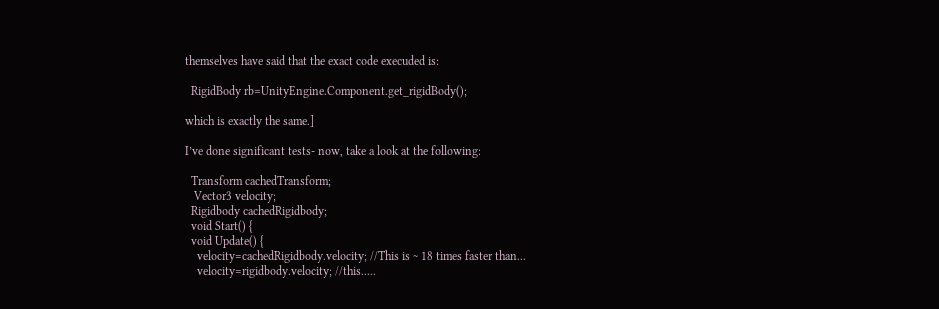themselves have said that the exact code execuded is:

  RigidBody rb=UnityEngine.Component.get_rigidBody();

which is exactly the same.]

I’ve done significant tests- now, take a look at the following:

  Transform cachedTransform;
   Vector3 velocity;
  Rigidbody cachedRigidbody;
  void Start() {
  void Update() {
    velocity=cachedRigidbody.velocity; //This is ~ 18 times faster than...
    velocity=rigidbody.velocity; //this.....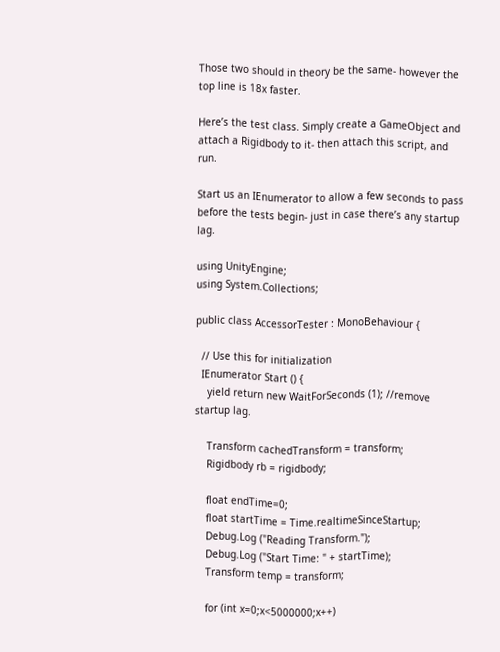Those two should in theory be the same- however the top line is 18x faster.

Here’s the test class. Simply create a GameObject and attach a Rigidbody to it- then attach this script, and run.

Start us an IEnumerator to allow a few seconds to pass before the tests begin- just in case there’s any startup lag.

using UnityEngine;
using System.Collections;

public class AccessorTester : MonoBehaviour {

  // Use this for initialization
  IEnumerator Start () {
    yield return new WaitForSeconds (1); //remove startup lag.

    Transform cachedTransform = transform;
    Rigidbody rb = rigidbody;

    float endTime=0;
    float startTime = Time.realtimeSinceStartup;
    Debug.Log ("Reading Transform.");
    Debug.Log ("Start Time: " + startTime);
    Transform temp = transform;

    for (int x=0;x<5000000;x++)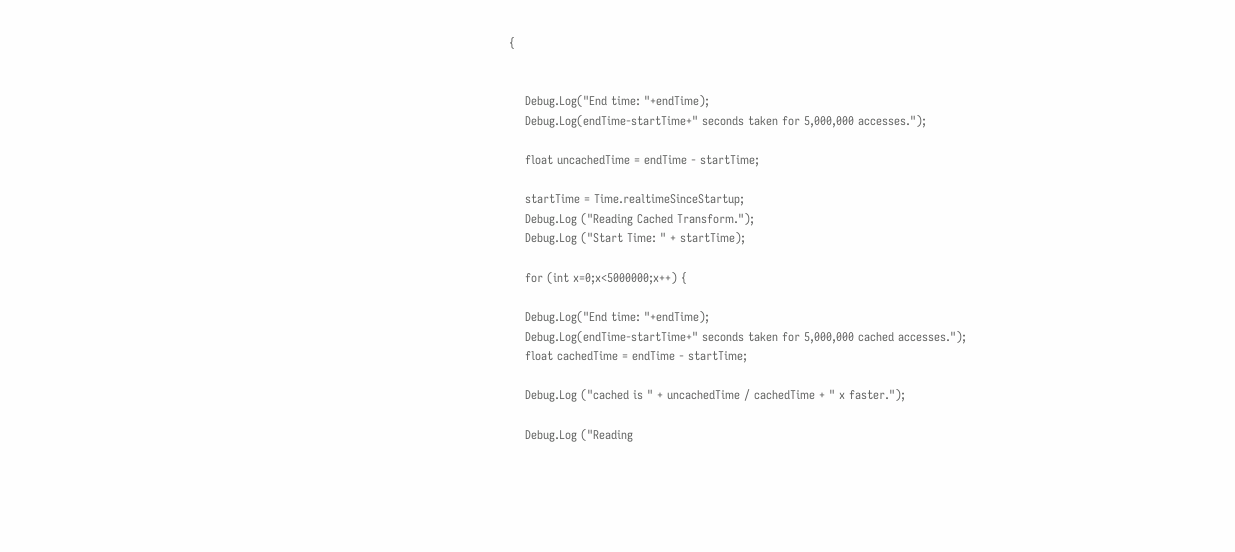{


    Debug.Log("End time: "+endTime);
    Debug.Log(endTime-startTime+" seconds taken for 5,000,000 accesses.");

    float uncachedTime = endTime - startTime;

    startTime = Time.realtimeSinceStartup;
    Debug.Log ("Reading Cached Transform.");
    Debug.Log ("Start Time: " + startTime);

    for (int x=0;x<5000000;x++) {

    Debug.Log("End time: "+endTime);
    Debug.Log(endTime-startTime+" seconds taken for 5,000,000 cached accesses.");
    float cachedTime = endTime - startTime;

    Debug.Log ("cached is " + uncachedTime / cachedTime + " x faster.");

    Debug.Log ("Reading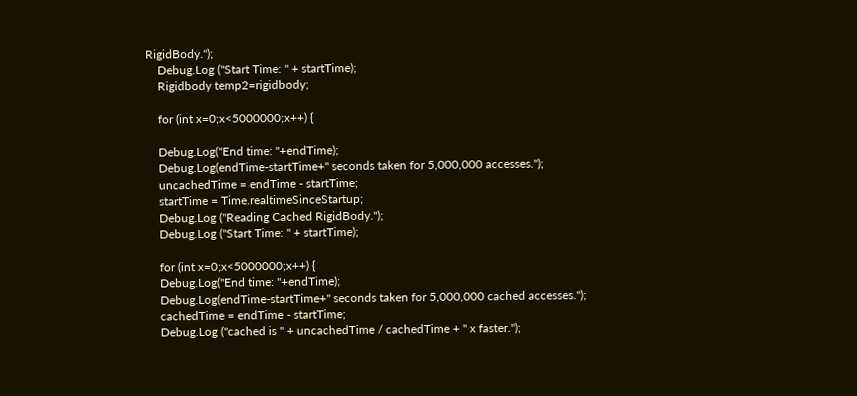RigidBody.");
    Debug.Log ("Start Time: " + startTime);
    Rigidbody temp2=rigidbody;

    for (int x=0;x<5000000;x++) {

    Debug.Log("End time: "+endTime);
    Debug.Log(endTime-startTime+" seconds taken for 5,000,000 accesses.");
    uncachedTime = endTime - startTime;
    startTime = Time.realtimeSinceStartup;
    Debug.Log ("Reading Cached RigidBody.");
    Debug.Log ("Start Time: " + startTime);

    for (int x=0;x<5000000;x++) {
    Debug.Log("End time: "+endTime);
    Debug.Log(endTime-startTime+" seconds taken for 5,000,000 cached accesses.");
    cachedTime = endTime - startTime;
    Debug.Log ("cached is " + uncachedTime / cachedTime + " x faster.");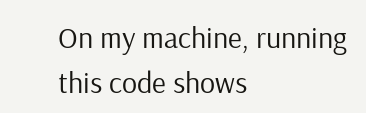On my machine, running this code shows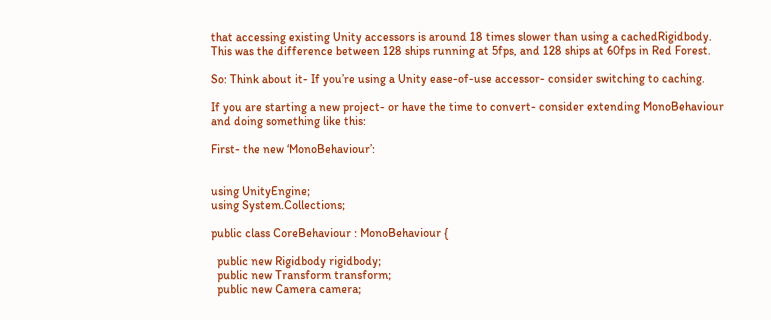that accessing existing Unity accessors is around 18 times slower than using a cachedRigidbody. This was the difference between 128 ships running at 5fps, and 128 ships at 60fps in Red Forest.

So: Think about it- If you’re using a Unity ease-of-use accessor- consider switching to caching.

If you are starting a new project- or have the time to convert- consider extending MonoBehaviour and doing something like this:

First- the new ‘MonoBehaviour’:


using UnityEngine;
using System.Collections;

public class CoreBehaviour : MonoBehaviour {

  public new Rigidbody rigidbody;
  public new Transform transform;
  public new Camera camera;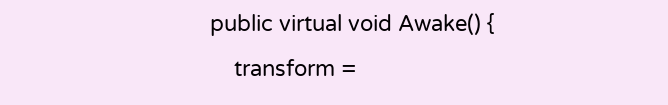public virtual void Awake() {
    transform =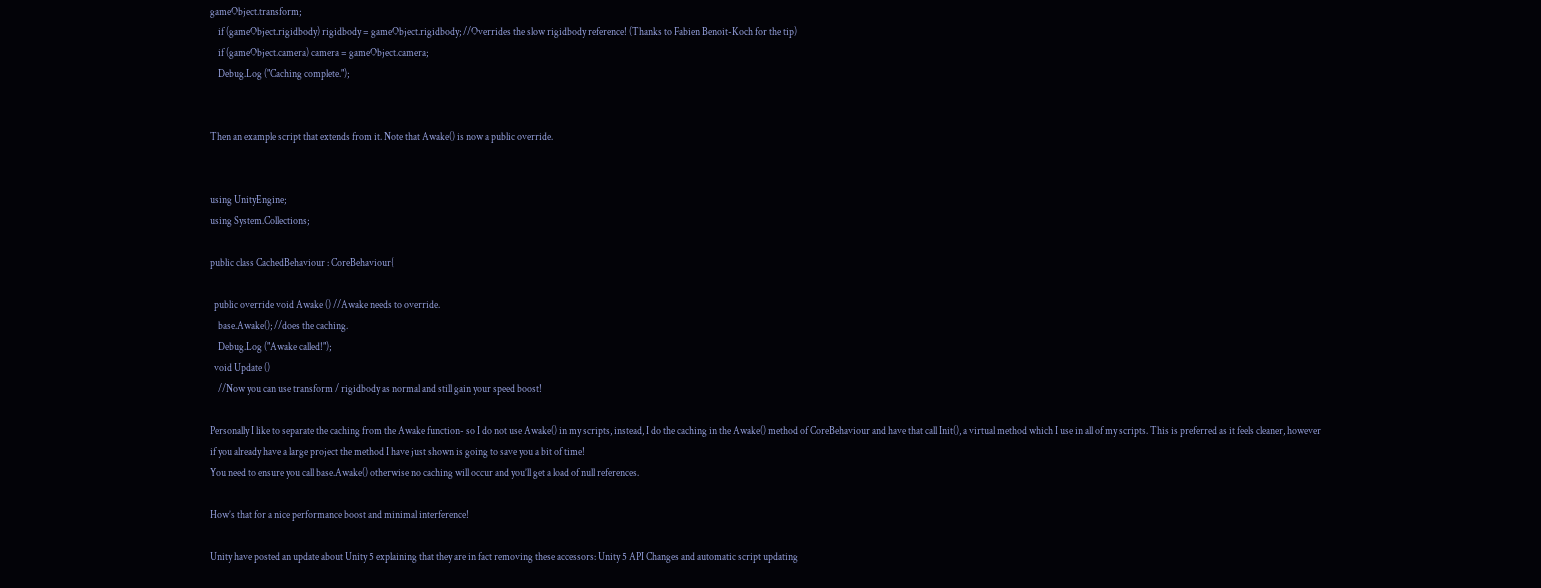gameObject.transform;
    if (gameObject.rigidbody) rigidbody = gameObject.rigidbody; //Overrides the slow rigidbody reference! (Thanks to Fabien Benoit-Koch for the tip)
    if (gameObject.camera) camera = gameObject.camera;
    Debug.Log ("Caching complete.");


Then an example script that extends from it. Note that Awake() is now a public override.


using UnityEngine;
using System.Collections;

public class CachedBehaviour : CoreBehaviour{

  public override void Awake () //Awake needs to override.
    base.Awake(); //does the caching.
    Debug.Log ("Awake called!");
  void Update ()
    //Now you can use transform / rigidbody as normal and still gain your speed boost!

Personally I like to separate the caching from the Awake function- so I do not use Awake() in my scripts, instead, I do the caching in the Awake() method of CoreBehaviour and have that call Init(), a virtual method which I use in all of my scripts. This is preferred as it feels cleaner, however if you already have a large project the method I have just shown is going to save you a bit of time!
You need to ensure you call base.Awake() otherwise no caching will occur and you’ll get a load of null references.

How’s that for a nice performance boost and minimal interference!

Unity have posted an update about Unity 5 explaining that they are in fact removing these accessors: Unity 5 API Changes and automatic script updating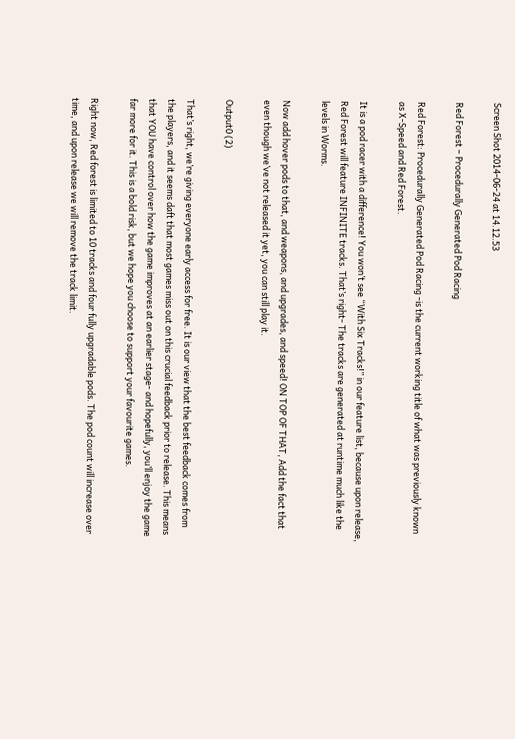Screen Shot 2014-06-24 at 14.12.53

Red Forest – Procedurally Generated Pod Racing

Red Forest: Procedurally Generated Pod Racing -is the current working title of what was previously known as X-Speed and Red Forest.

It is a pod racer with a difference! You won’t see “With Six Tracks!” in our feature list, because upon release, Red Forest will feature INFINITE tracks. That’s right- The tracks are generated at runtime much like the levels in Worms.

Now add hover pods to that, and weapons, and upgrades, and speed! ON TOP OF THAT, Add the fact that even though we’ve not released it yet, you can still play it.

Output0 (2)

That’s right, we’re giving everyone early access for free. It is our view that the best feedback comes from the players, and it seems daft that most games miss out on this crucial feedback prior to release. This means that YOU have control over how the game improves at an earlier stage- and hopefully, you’ll enjoy the game far more for it. This is a bold risk, but we hope you choose to support your favourite games.

Right now, Red forest is limited to 10 tracks and four fully upgradable pods. The pod count will increase over time, and upon release we will remove the track limit.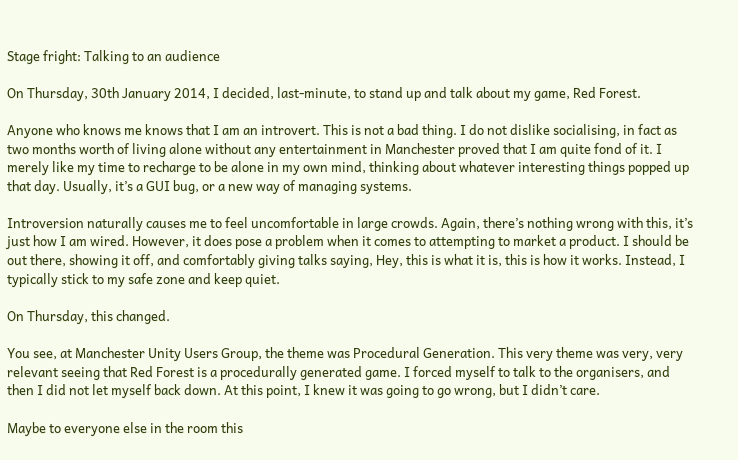Stage fright: Talking to an audience

On Thursday, 30th January 2014, I decided, last-minute, to stand up and talk about my game, Red Forest.

Anyone who knows me knows that I am an introvert. This is not a bad thing. I do not dislike socialising, in fact as two months worth of living alone without any entertainment in Manchester proved that I am quite fond of it. I merely like my time to recharge to be alone in my own mind, thinking about whatever interesting things popped up that day. Usually, it’s a GUI bug, or a new way of managing systems.

Introversion naturally causes me to feel uncomfortable in large crowds. Again, there’s nothing wrong with this, it’s just how I am wired. However, it does pose a problem when it comes to attempting to market a product. I should be out there, showing it off, and comfortably giving talks saying, Hey, this is what it is, this is how it works. Instead, I typically stick to my safe zone and keep quiet.

On Thursday, this changed.

You see, at Manchester Unity Users Group, the theme was Procedural Generation. This very theme was very, very relevant seeing that Red Forest is a procedurally generated game. I forced myself to talk to the organisers, and then I did not let myself back down. At this point, I knew it was going to go wrong, but I didn’t care.

Maybe to everyone else in the room this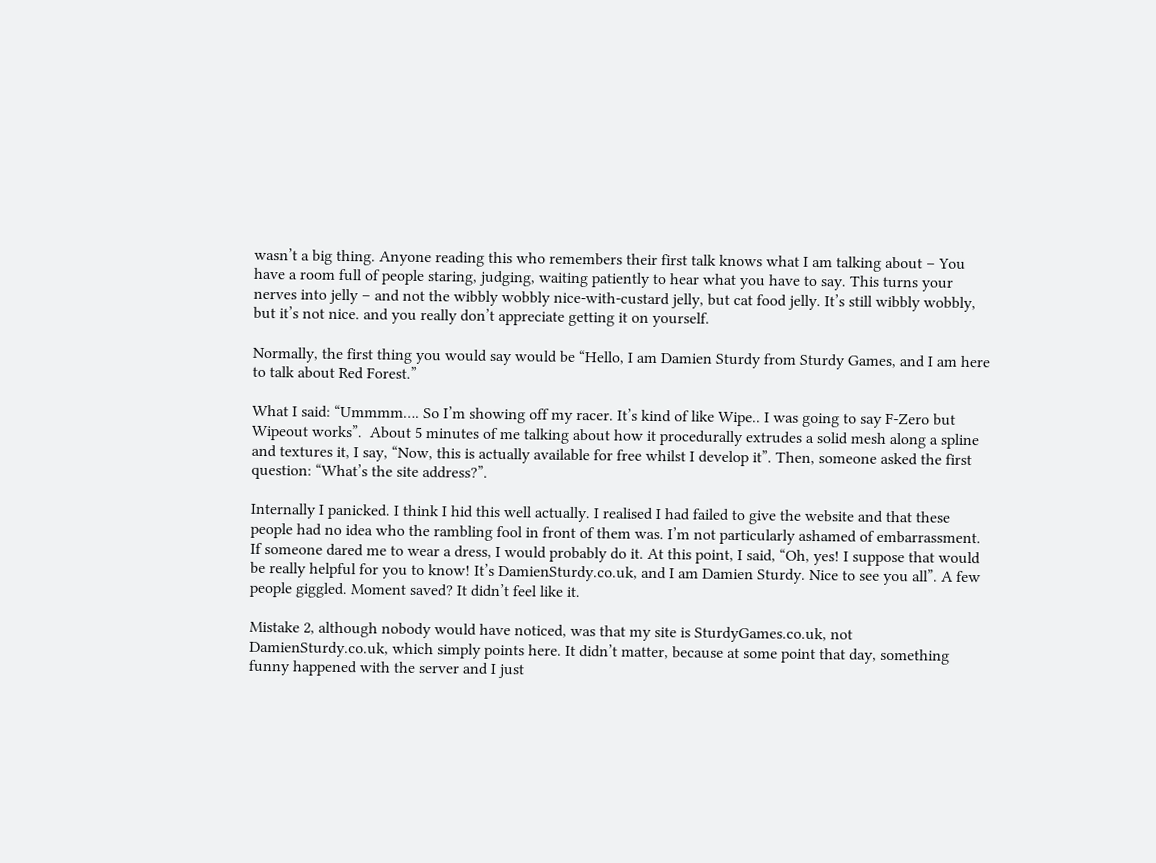wasn’t a big thing. Anyone reading this who remembers their first talk knows what I am talking about – You have a room full of people staring, judging, waiting patiently to hear what you have to say. This turns your nerves into jelly – and not the wibbly wobbly nice-with-custard jelly, but cat food jelly. It’s still wibbly wobbly, but it’s not nice. and you really don’t appreciate getting it on yourself.

Normally, the first thing you would say would be “Hello, I am Damien Sturdy from Sturdy Games, and I am here to talk about Red Forest.”

What I said: “Ummmm…. So I’m showing off my racer. It’s kind of like Wipe.. I was going to say F-Zero but Wipeout works”.  About 5 minutes of me talking about how it procedurally extrudes a solid mesh along a spline and textures it, I say, “Now, this is actually available for free whilst I develop it”. Then, someone asked the first question: “What’s the site address?”.

Internally I panicked. I think I hid this well actually. I realised I had failed to give the website and that these people had no idea who the rambling fool in front of them was. I’m not particularly ashamed of embarrassment. If someone dared me to wear a dress, I would probably do it. At this point, I said, “Oh, yes! I suppose that would be really helpful for you to know! It’s DamienSturdy.co.uk, and I am Damien Sturdy. Nice to see you all”. A few people giggled. Moment saved? It didn’t feel like it.

Mistake 2, although nobody would have noticed, was that my site is SturdyGames.co.uk, not DamienSturdy.co.uk, which simply points here. It didn’t matter, because at some point that day, something funny happened with the server and I just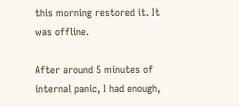this morning restored it. It was offline.

After around 5 minutes of internal panic, I had enough,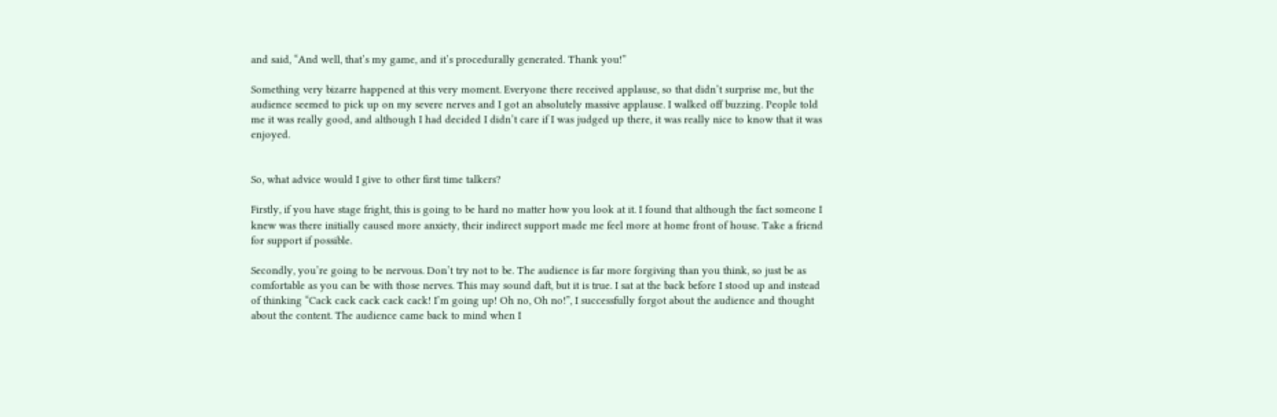and said, “And well, that’s my game, and it’s procedurally generated. Thank you!”

Something very bizarre happened at this very moment. Everyone there received applause, so that didn’t surprise me, but the audience seemed to pick up on my severe nerves and I got an absolutely massive applause. I walked off buzzing. People told me it was really good, and although I had decided I didn’t care if I was judged up there, it was really nice to know that it was enjoyed.


So, what advice would I give to other first time talkers?

Firstly, if you have stage fright, this is going to be hard no matter how you look at it. I found that although the fact someone I knew was there initially caused more anxiety, their indirect support made me feel more at home front of house. Take a friend for support if possible.

Secondly, you’re going to be nervous. Don’t try not to be. The audience is far more forgiving than you think, so just be as comfortable as you can be with those nerves. This may sound daft, but it is true. I sat at the back before I stood up and instead of thinking “Cack cack cack cack cack! I’m going up! Oh no, Oh no!”, I successfully forgot about the audience and thought about the content. The audience came back to mind when I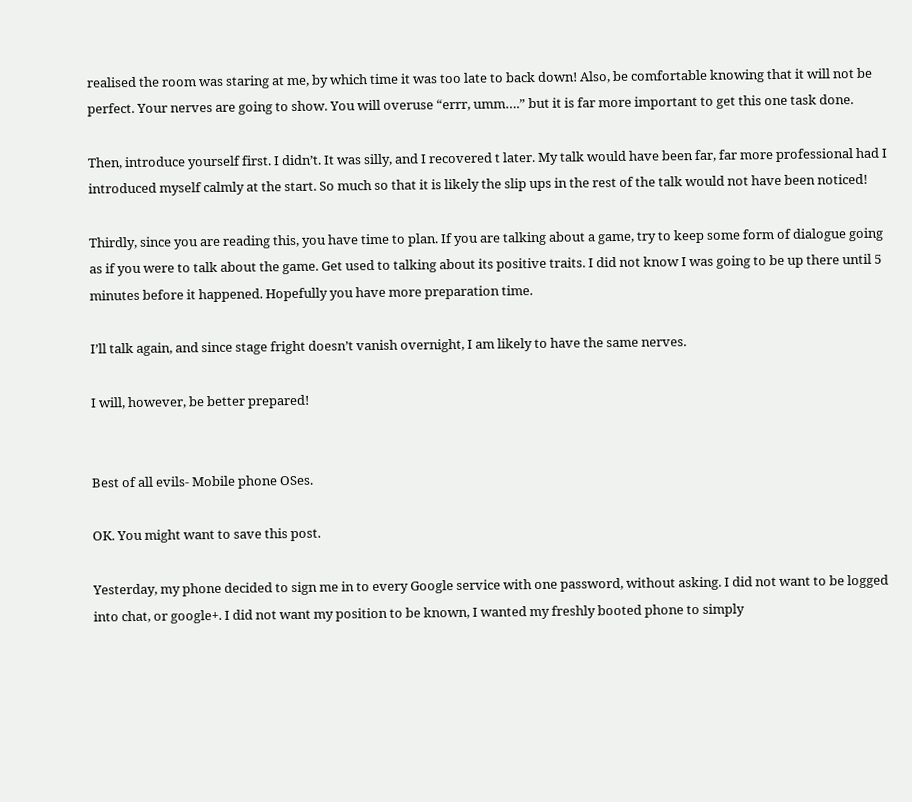realised the room was staring at me, by which time it was too late to back down! Also, be comfortable knowing that it will not be perfect. Your nerves are going to show. You will overuse “errr, umm….” but it is far more important to get this one task done.

Then, introduce yourself first. I didn’t. It was silly, and I recovered t later. My talk would have been far, far more professional had I introduced myself calmly at the start. So much so that it is likely the slip ups in the rest of the talk would not have been noticed!

Thirdly, since you are reading this, you have time to plan. If you are talking about a game, try to keep some form of dialogue going as if you were to talk about the game. Get used to talking about its positive traits. I did not know I was going to be up there until 5 minutes before it happened. Hopefully you have more preparation time.

I’ll talk again, and since stage fright doesn’t vanish overnight, I am likely to have the same nerves.

I will, however, be better prepared!


Best of all evils- Mobile phone OSes.

OK. You might want to save this post.

Yesterday, my phone decided to sign me in to every Google service with one password, without asking. I did not want to be logged into chat, or google+. I did not want my position to be known, I wanted my freshly booted phone to simply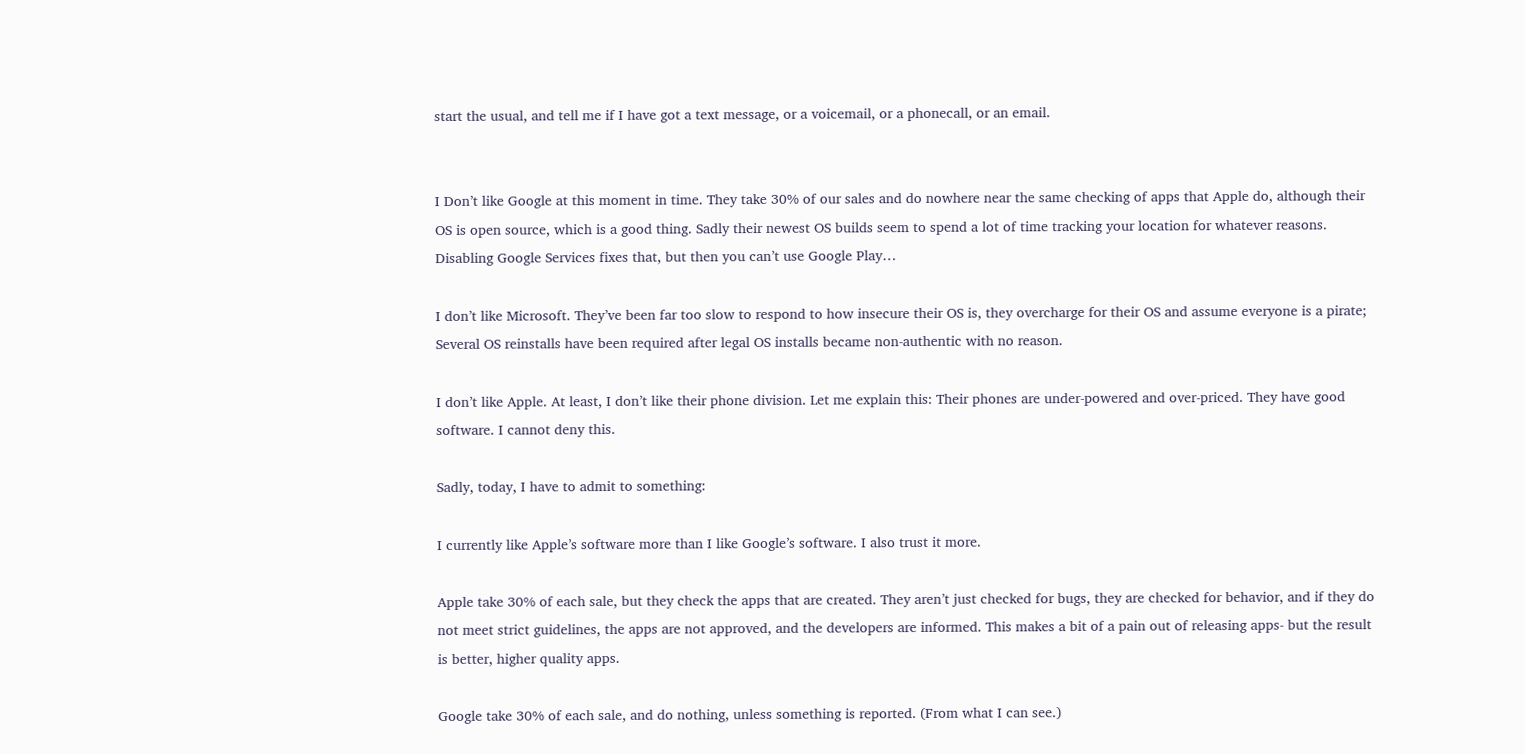start the usual, and tell me if I have got a text message, or a voicemail, or a phonecall, or an email.


I Don’t like Google at this moment in time. They take 30% of our sales and do nowhere near the same checking of apps that Apple do, although their OS is open source, which is a good thing. Sadly their newest OS builds seem to spend a lot of time tracking your location for whatever reasons. Disabling Google Services fixes that, but then you can’t use Google Play…

I don’t like Microsoft. They’ve been far too slow to respond to how insecure their OS is, they overcharge for their OS and assume everyone is a pirate; Several OS reinstalls have been required after legal OS installs became non-authentic with no reason.

I don’t like Apple. At least, I don’t like their phone division. Let me explain this: Their phones are under-powered and over-priced. They have good software. I cannot deny this.

Sadly, today, I have to admit to something:

I currently like Apple’s software more than I like Google’s software. I also trust it more.

Apple take 30% of each sale, but they check the apps that are created. They aren’t just checked for bugs, they are checked for behavior, and if they do not meet strict guidelines, the apps are not approved, and the developers are informed. This makes a bit of a pain out of releasing apps- but the result is better, higher quality apps.

Google take 30% of each sale, and do nothing, unless something is reported. (From what I can see.)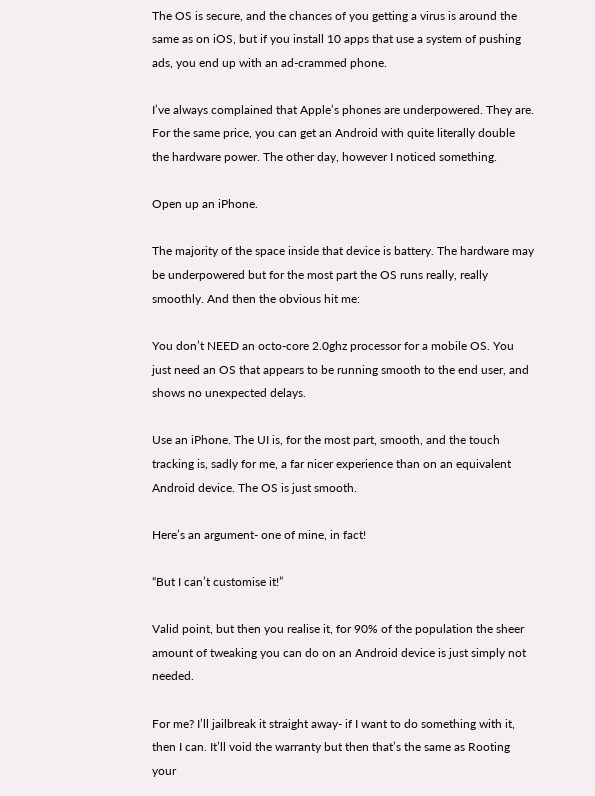The OS is secure, and the chances of you getting a virus is around the same as on iOS, but if you install 10 apps that use a system of pushing ads, you end up with an ad-crammed phone.

I’ve always complained that Apple’s phones are underpowered. They are. For the same price, you can get an Android with quite literally double the hardware power. The other day, however I noticed something.

Open up an iPhone.

The majority of the space inside that device is battery. The hardware may be underpowered but for the most part the OS runs really, really smoothly. And then the obvious hit me:

You don’t NEED an octo-core 2.0ghz processor for a mobile OS. You just need an OS that appears to be running smooth to the end user, and shows no unexpected delays.

Use an iPhone. The UI is, for the most part, smooth, and the touch tracking is, sadly for me, a far nicer experience than on an equivalent Android device. The OS is just smooth.

Here’s an argument- one of mine, in fact!

“But I can’t customise it!”

Valid point, but then you realise it, for 90% of the population the sheer amount of tweaking you can do on an Android device is just simply not needed.

For me? I’ll jailbreak it straight away- if I want to do something with it, then I can. It’ll void the warranty but then that’s the same as Rooting your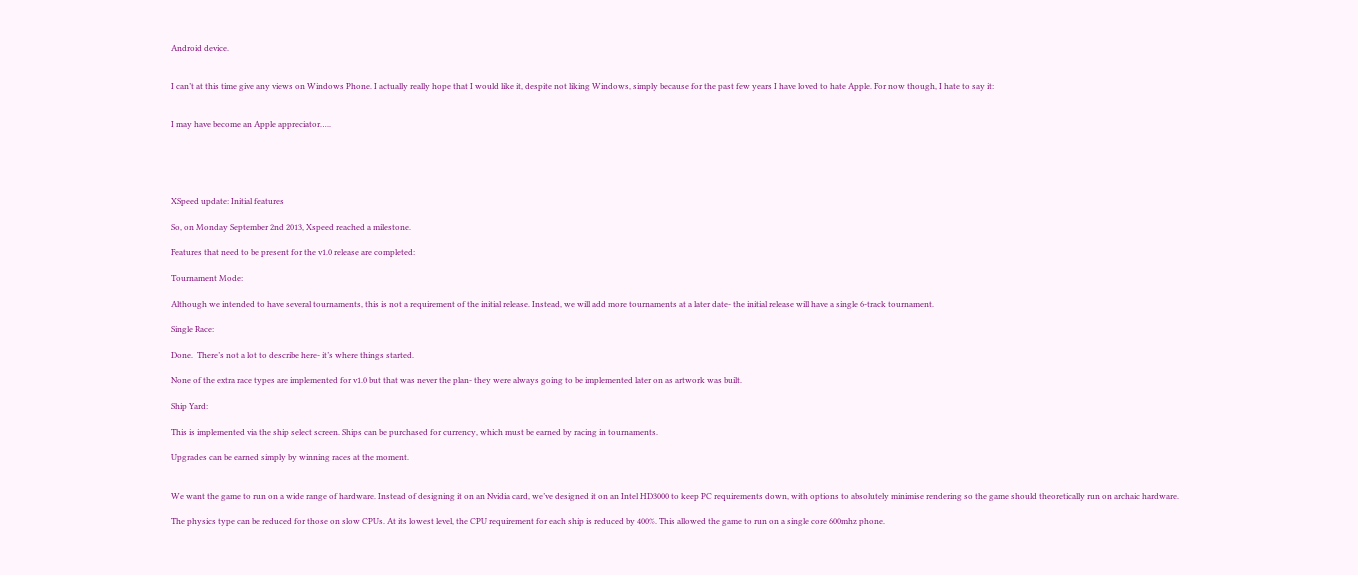Android device.


I can’t at this time give any views on Windows Phone. I actually really hope that I would like it, despite not liking Windows, simply because for the past few years I have loved to hate Apple. For now though, I hate to say it:


I may have become an Apple appreciator…..





XSpeed update: Initial features

So, on Monday September 2nd 2013, Xspeed reached a milestone.

Features that need to be present for the v1.0 release are completed:

Tournament Mode:

Although we intended to have several tournaments, this is not a requirement of the initial release. Instead, we will add more tournaments at a later date- the initial release will have a single 6-track tournament.

Single Race:

Done.  There’s not a lot to describe here- it’s where things started.

None of the extra race types are implemented for v1.0 but that was never the plan- they were always going to be implemented later on as artwork was built.

Ship Yard:

This is implemented via the ship select screen. Ships can be purchased for currency, which must be earned by racing in tournaments.

Upgrades can be earned simply by winning races at the moment.


We want the game to run on a wide range of hardware. Instead of designing it on an Nvidia card, we’ve designed it on an Intel HD3000 to keep PC requirements down, with options to absolutely minimise rendering so the game should theoretically run on archaic hardware.

The physics type can be reduced for those on slow CPUs. At its lowest level, the CPU requirement for each ship is reduced by 400%. This allowed the game to run on a single core 600mhz phone.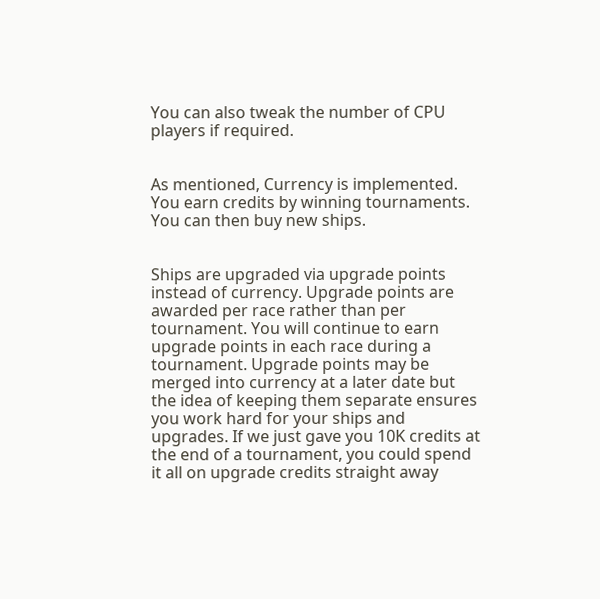You can also tweak the number of CPU players if required.


As mentioned, Currency is implemented. You earn credits by winning tournaments. You can then buy new ships.


Ships are upgraded via upgrade points instead of currency. Upgrade points are awarded per race rather than per tournament. You will continue to earn upgrade points in each race during a tournament. Upgrade points may be merged into currency at a later date but the idea of keeping them separate ensures you work hard for your ships and upgrades. If we just gave you 10K credits at the end of a tournament, you could spend it all on upgrade credits straight away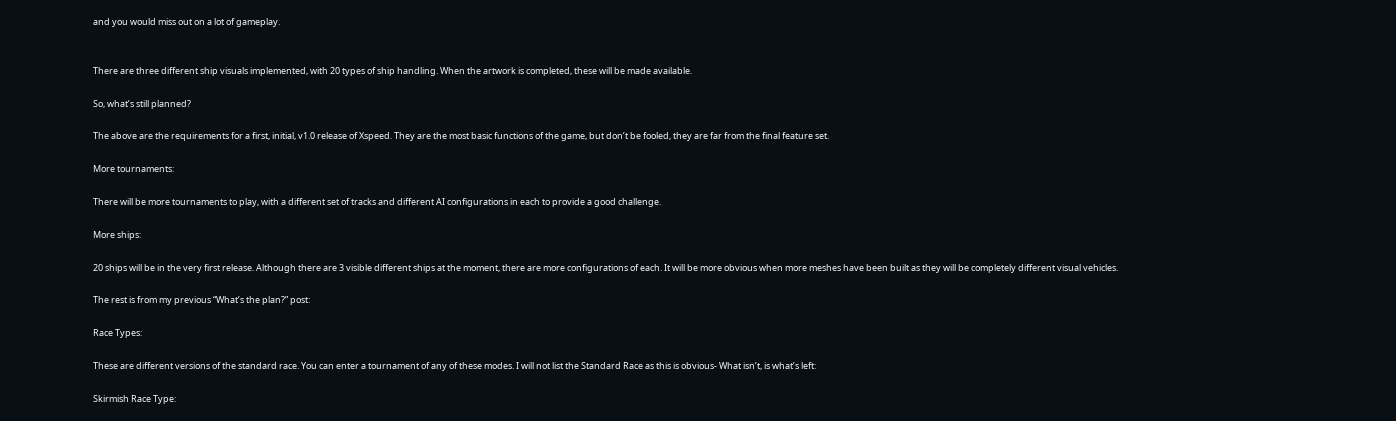and you would miss out on a lot of gameplay.


There are three different ship visuals implemented, with 20 types of ship handling. When the artwork is completed, these will be made available.

So, what’s still planned?

The above are the requirements for a first, initial, v1.0 release of Xspeed. They are the most basic functions of the game, but don’t be fooled, they are far from the final feature set.

More tournaments:

There will be more tournaments to play, with a different set of tracks and different AI configurations in each to provide a good challenge.

More ships:

20 ships will be in the very first release. Although there are 3 visible different ships at the moment, there are more configurations of each. It will be more obvious when more meshes have been built as they will be completely different visual vehicles.

The rest is from my previous “What’s the plan?” post:

Race Types:

These are different versions of the standard race. You can enter a tournament of any of these modes. I will not list the Standard Race as this is obvious- What isn’t, is what’s left:

Skirmish Race Type: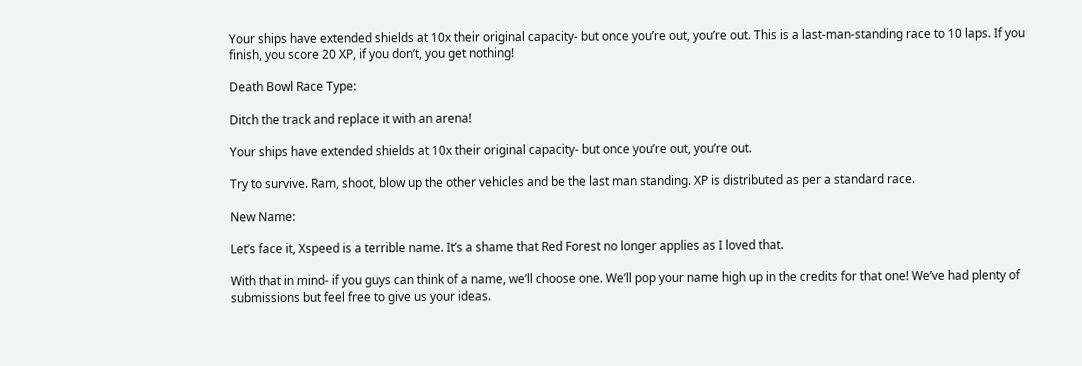Your ships have extended shields at 10x their original capacity- but once you’re out, you’re out. This is a last-man-standing race to 10 laps. If you finish, you score 20 XP, if you don’t, you get nothing!

Death Bowl Race Type:

Ditch the track and replace it with an arena!

Your ships have extended shields at 10x their original capacity- but once you’re out, you’re out.

Try to survive. Ram, shoot, blow up the other vehicles and be the last man standing. XP is distributed as per a standard race.

New Name:

Let’s face it, Xspeed is a terrible name. It’s a shame that Red Forest no longer applies as I loved that.

With that in mind- if you guys can think of a name, we’ll choose one. We’ll pop your name high up in the credits for that one! We’ve had plenty of submissions but feel free to give us your ideas.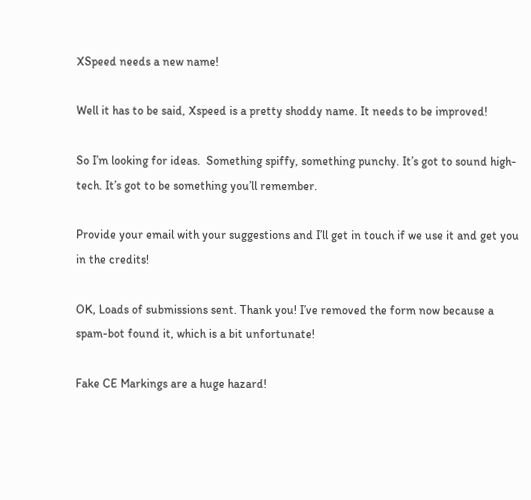XSpeed needs a new name!

Well it has to be said, Xspeed is a pretty shoddy name. It needs to be improved!

So I’m looking for ideas.  Something spiffy, something punchy. It’s got to sound high-tech. It’s got to be something you’ll remember.

Provide your email with your suggestions and I’ll get in touch if we use it and get you in the credits!

OK, Loads of submissions sent. Thank you! I’ve removed the form now because a spam-bot found it, which is a bit unfortunate!

Fake CE Markings are a huge hazard!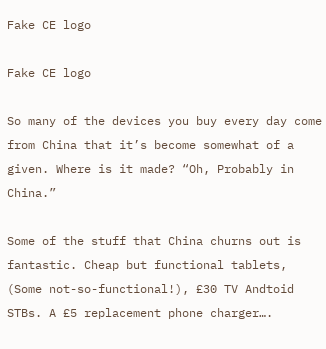Fake CE logo

Fake CE logo

So many of the devices you buy every day come from China that it’s become somewhat of a given. Where is it made? “Oh, Probably in China.”

Some of the stuff that China churns out is fantastic. Cheap but functional tablets, (Some not-so-functional!), £30 TV Andtoid STBs. A £5 replacement phone charger….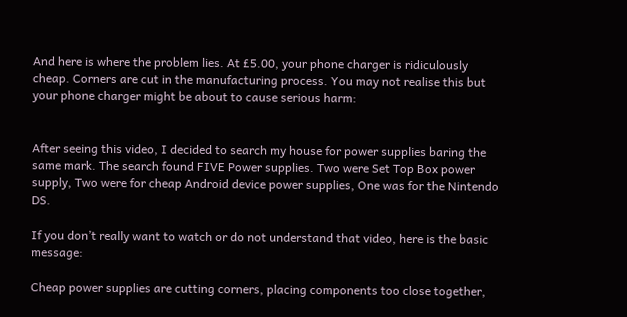And here is where the problem lies. At £5.00, your phone charger is ridiculously cheap. Corners are cut in the manufacturing process. You may not realise this but your phone charger might be about to cause serious harm:


After seeing this video, I decided to search my house for power supplies baring the same mark. The search found FIVE Power supplies. Two were Set Top Box power supply, Two were for cheap Android device power supplies, One was for the Nintendo DS.

If you don’t really want to watch or do not understand that video, here is the basic message:

Cheap power supplies are cutting corners, placing components too close together,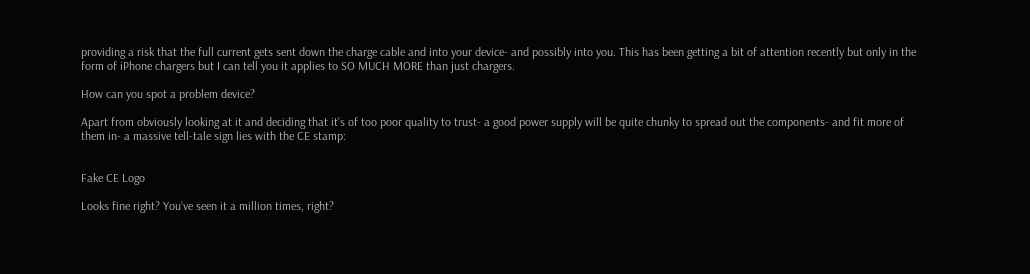providing a risk that the full current gets sent down the charge cable and into your device- and possibly into you. This has been getting a bit of attention recently but only in the form of iPhone chargers but I can tell you it applies to SO MUCH MORE than just chargers.

How can you spot a problem device?

Apart from obviously looking at it and deciding that it’s of too poor quality to trust- a good power supply will be quite chunky to spread out the components- and fit more of them in- a massive tell-tale sign lies with the CE stamp:


Fake CE Logo

Looks fine right? You’ve seen it a million times, right?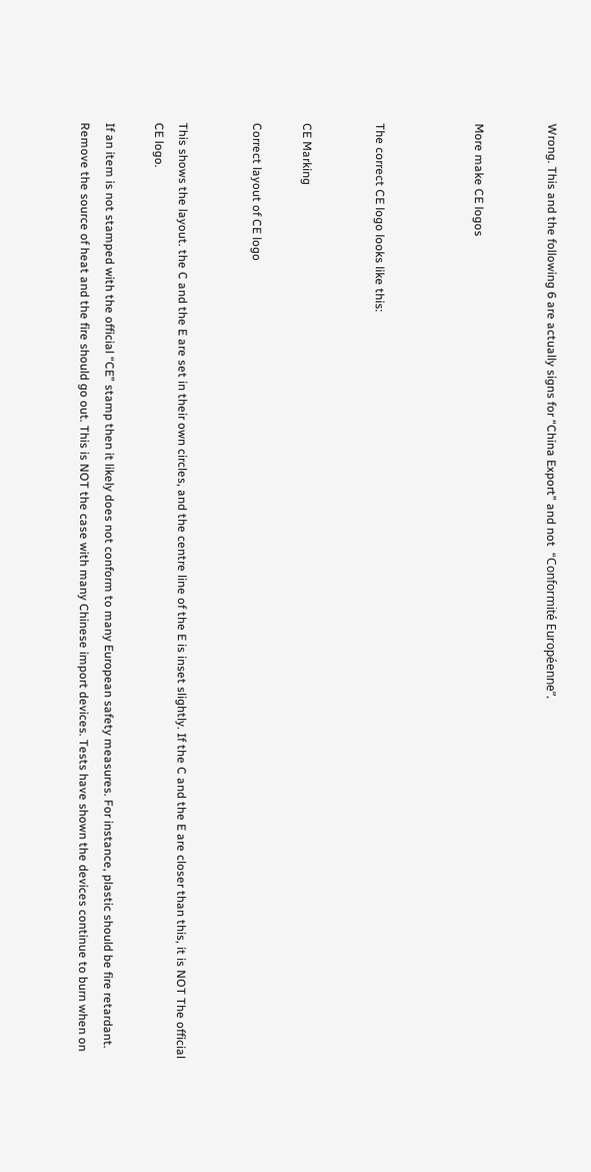Wrong. This and the following 6 are actually signs for “China Export” and not  “Conformité Européenne”.


More make CE logos



The correct CE logo looks like this:


CE Marking

Correct layout of CE logo


This shows the layout. the C and the E are set in their own circles, and the centre line of the E is inset slightly. If the C and the E are closer than this, it is NOT The official CE logo.

If an item is not stamped with the official “CE” stamp then it likely does not conform to many European safety measures. For instance, plastic should be fire retardant. Remove the source of heat and the fire should go out. This is NOT the case with many Chinese import devices. Tests have shown the devices continue to burn when on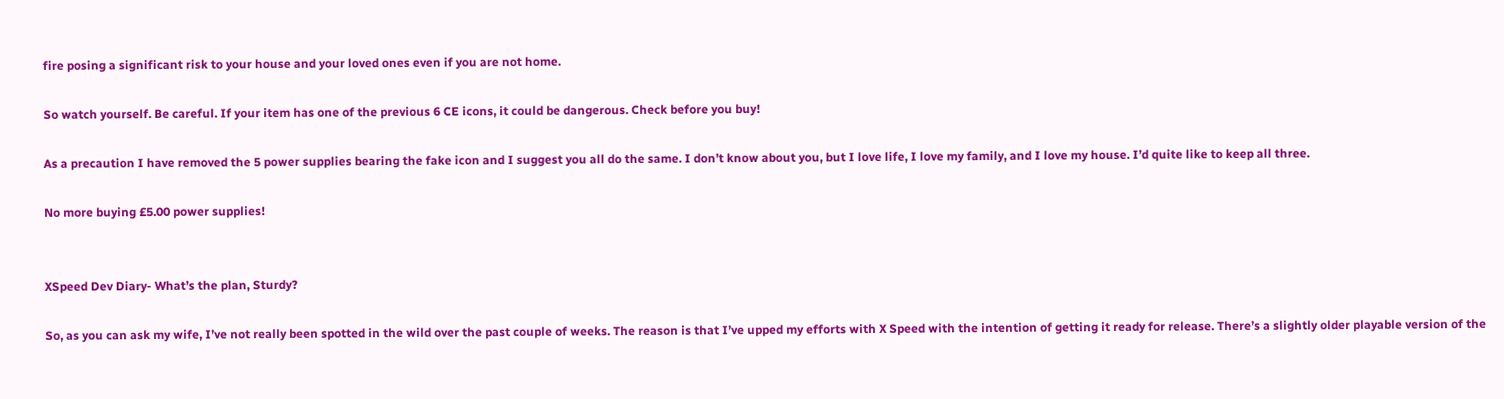fire posing a significant risk to your house and your loved ones even if you are not home.

So watch yourself. Be careful. If your item has one of the previous 6 CE icons, it could be dangerous. Check before you buy!

As a precaution I have removed the 5 power supplies bearing the fake icon and I suggest you all do the same. I don’t know about you, but I love life, I love my family, and I love my house. I’d quite like to keep all three.

No more buying £5.00 power supplies!


XSpeed Dev Diary- What’s the plan, Sturdy?

So, as you can ask my wife, I’ve not really been spotted in the wild over the past couple of weeks. The reason is that I’ve upped my efforts with X Speed with the intention of getting it ready for release. There’s a slightly older playable version of the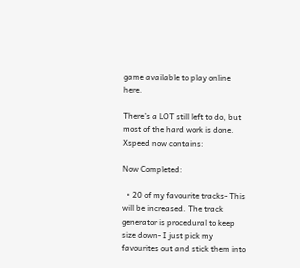game available to play online here.

There’s a LOT still left to do, but most of the hard work is done. Xspeed now contains:

Now Completed:

  • 20 of my favourite tracks- This will be increased. The track generator is procedural to keep size down- I just pick my favourites out and stick them into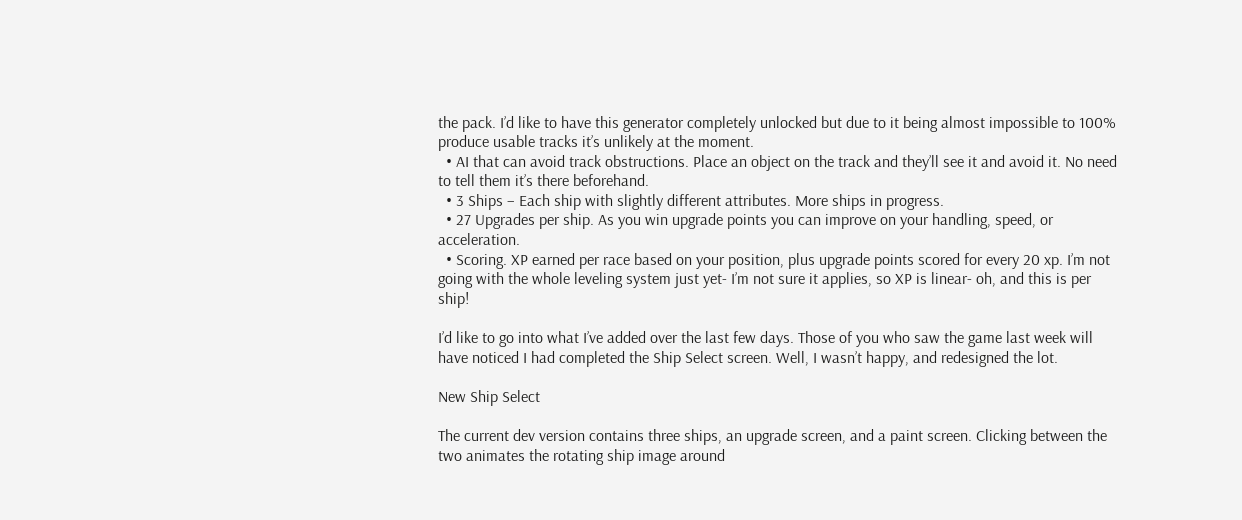the pack. I’d like to have this generator completely unlocked but due to it being almost impossible to 100% produce usable tracks it’s unlikely at the moment.
  • AI that can avoid track obstructions. Place an object on the track and they’ll see it and avoid it. No need to tell them it’s there beforehand.
  • 3 Ships – Each ship with slightly different attributes. More ships in progress.
  • 27 Upgrades per ship. As you win upgrade points you can improve on your handling, speed, or acceleration.
  • Scoring. XP earned per race based on your position, plus upgrade points scored for every 20 xp. I’m not going with the whole leveling system just yet- I’m not sure it applies, so XP is linear- oh, and this is per ship!

I’d like to go into what I’ve added over the last few days. Those of you who saw the game last week will have noticed I had completed the Ship Select screen. Well, I wasn’t happy, and redesigned the lot.

New Ship Select

The current dev version contains three ships, an upgrade screen, and a paint screen. Clicking between the two animates the rotating ship image around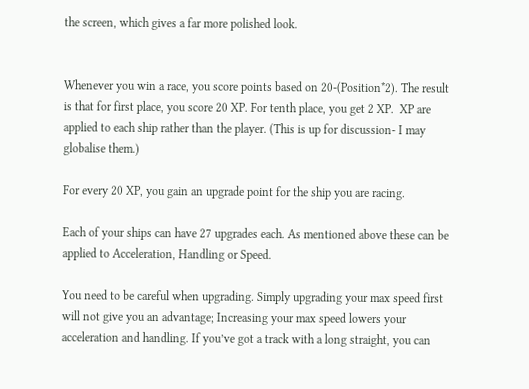the screen, which gives a far more polished look.


Whenever you win a race, you score points based on 20-(Position*2). The result is that for first place, you score 20 XP. For tenth place, you get 2 XP.  XP are applied to each ship rather than the player. (This is up for discussion- I may globalise them.)

For every 20 XP, you gain an upgrade point for the ship you are racing.

Each of your ships can have 27 upgrades each. As mentioned above these can be applied to Acceleration, Handling or Speed.

You need to be careful when upgrading. Simply upgrading your max speed first will not give you an advantage; Increasing your max speed lowers your acceleration and handling. If you’ve got a track with a long straight, you can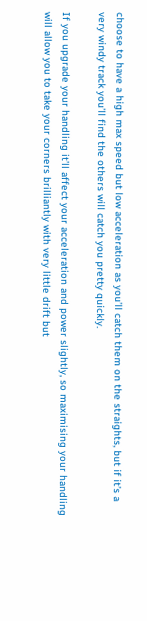choose to have a high max speed but low acceleration as you’ll catch them on the straights, but if it’s a very windy track you’ll find the others will catch you pretty quickly.

If you upgrade your handling it’ll affect your acceleration and power slightly, so maximising your handling will allow you to take your corners brilliantly with very little drift but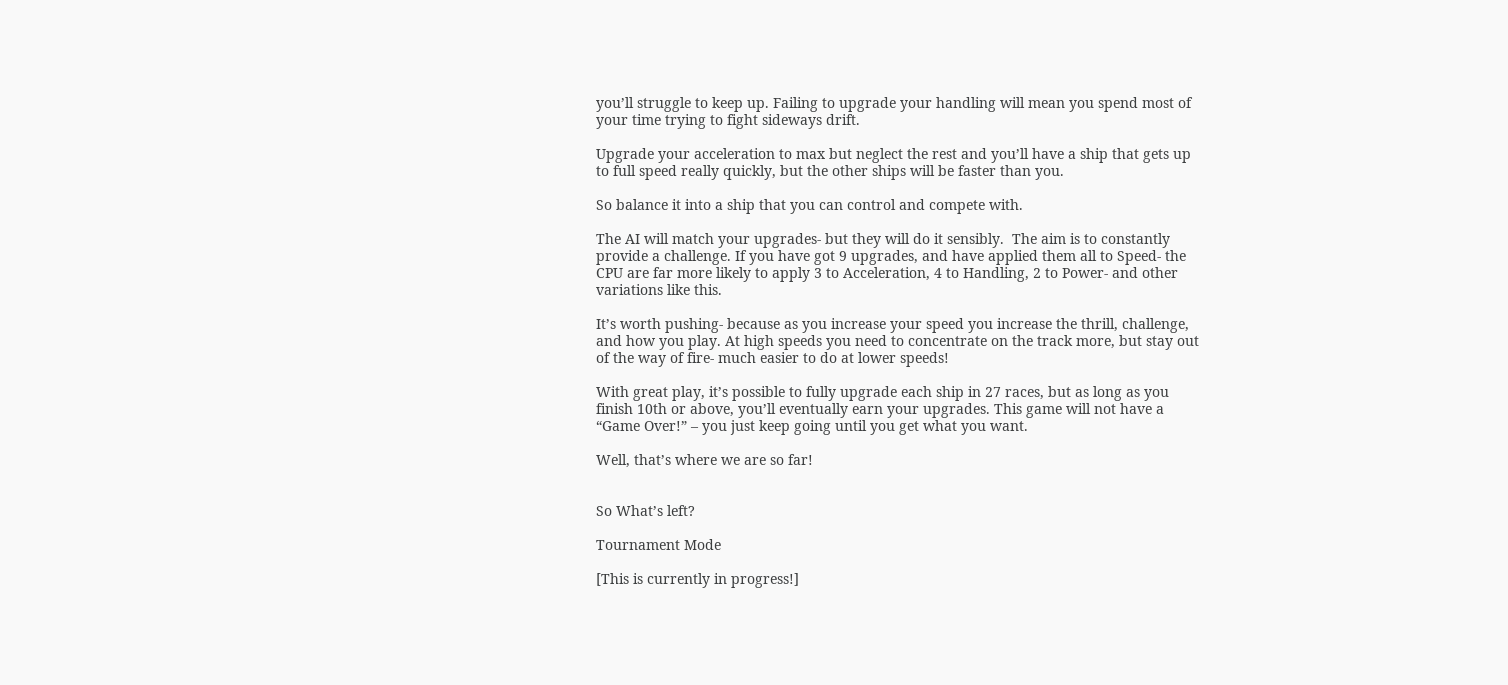you’ll struggle to keep up. Failing to upgrade your handling will mean you spend most of your time trying to fight sideways drift.

Upgrade your acceleration to max but neglect the rest and you’ll have a ship that gets up to full speed really quickly, but the other ships will be faster than you.

So balance it into a ship that you can control and compete with.

The AI will match your upgrades- but they will do it sensibly.  The aim is to constantly provide a challenge. If you have got 9 upgrades, and have applied them all to Speed- the CPU are far more likely to apply 3 to Acceleration, 4 to Handling, 2 to Power- and other variations like this.

It’s worth pushing- because as you increase your speed you increase the thrill, challenge, and how you play. At high speeds you need to concentrate on the track more, but stay out of the way of fire- much easier to do at lower speeds!

With great play, it’s possible to fully upgrade each ship in 27 races, but as long as you finish 10th or above, you’ll eventually earn your upgrades. This game will not have a “Game Over!” – you just keep going until you get what you want.

Well, that’s where we are so far!


So What’s left?

Tournament Mode

[This is currently in progress!]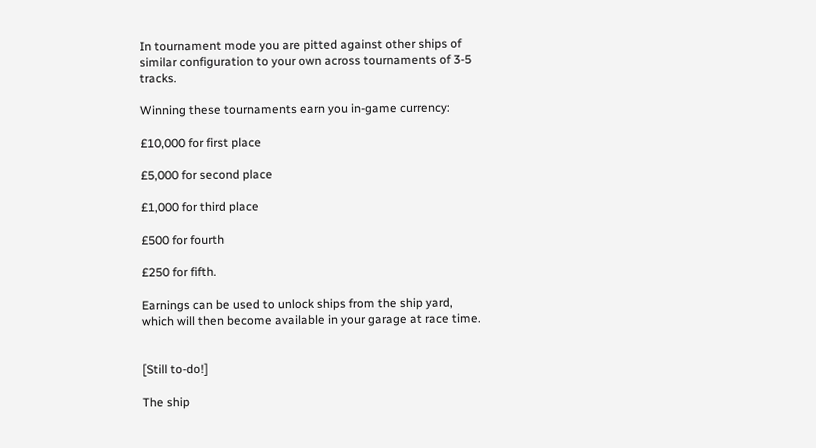In tournament mode you are pitted against other ships of similar configuration to your own across tournaments of 3-5 tracks.

Winning these tournaments earn you in-game currency:

£10,000 for first place

£5,000 for second place

£1,000 for third place

£500 for fourth

£250 for fifth.

Earnings can be used to unlock ships from the ship yard, which will then become available in your garage at race time.


[Still to-do!]

The ship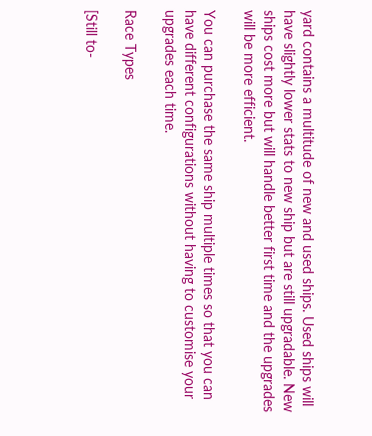yard contains a multitude of new and used ships. Used ships will have slightly lower stats to new ship but are still upgradable. New ships cost more but will handle better first time and the upgrades will be more efficient.

You can purchase the same ship multiple times so that you can have different configurations without having to customise your upgrades each time.

Race Types

[Still to-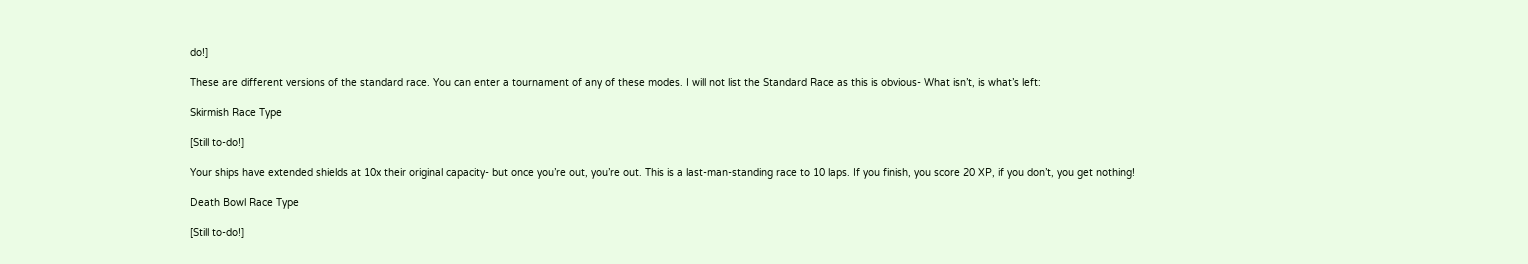do!]

These are different versions of the standard race. You can enter a tournament of any of these modes. I will not list the Standard Race as this is obvious- What isn’t, is what’s left:

Skirmish Race Type

[Still to-do!]

Your ships have extended shields at 10x their original capacity- but once you’re out, you’re out. This is a last-man-standing race to 10 laps. If you finish, you score 20 XP, if you don’t, you get nothing!

Death Bowl Race Type

[Still to-do!]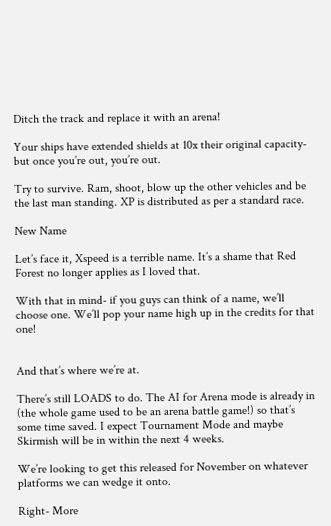Ditch the track and replace it with an arena!

Your ships have extended shields at 10x their original capacity- but once you’re out, you’re out.

Try to survive. Ram, shoot, blow up the other vehicles and be the last man standing. XP is distributed as per a standard race.

New Name

Let’s face it, Xspeed is a terrible name. It’s a shame that Red Forest no longer applies as I loved that.

With that in mind- if you guys can think of a name, we’ll choose one. We’ll pop your name high up in the credits for that one!


And that’s where we’re at.

There’s still LOADS to do. The AI for Arena mode is already in (the whole game used to be an arena battle game!) so that’s some time saved. I expect Tournament Mode and maybe Skirmish will be in within the next 4 weeks.

We’re looking to get this released for November on whatever platforms we can wedge it onto.

Right- More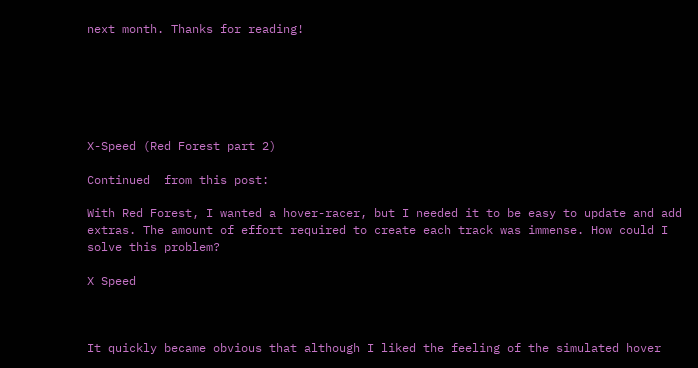next month. Thanks for reading!






X-Speed (Red Forest part 2)

Continued  from this post:

With Red Forest, I wanted a hover-racer, but I needed it to be easy to update and add extras. The amount of effort required to create each track was immense. How could I solve this problem?

X Speed



It quickly became obvious that although I liked the feeling of the simulated hover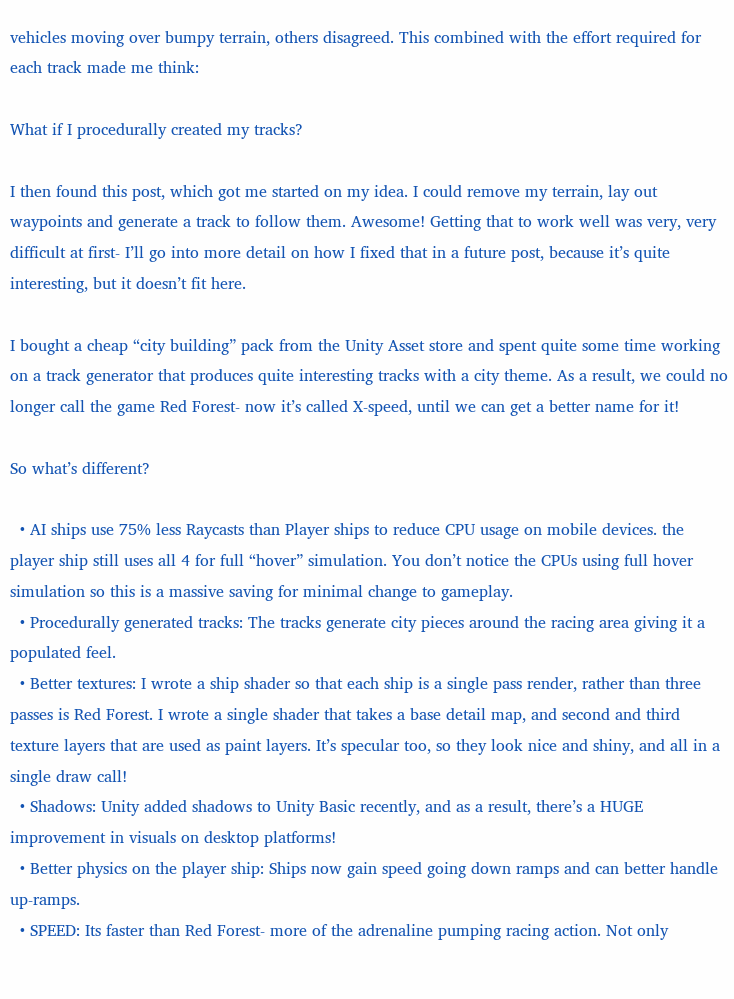vehicles moving over bumpy terrain, others disagreed. This combined with the effort required for each track made me think:

What if I procedurally created my tracks?

I then found this post, which got me started on my idea. I could remove my terrain, lay out waypoints and generate a track to follow them. Awesome! Getting that to work well was very, very difficult at first- I’ll go into more detail on how I fixed that in a future post, because it’s quite interesting, but it doesn’t fit here.

I bought a cheap “city building” pack from the Unity Asset store and spent quite some time working on a track generator that produces quite interesting tracks with a city theme. As a result, we could no longer call the game Red Forest- now it’s called X-speed, until we can get a better name for it!

So what’s different?

  • AI ships use 75% less Raycasts than Player ships to reduce CPU usage on mobile devices. the player ship still uses all 4 for full “hover” simulation. You don’t notice the CPUs using full hover simulation so this is a massive saving for minimal change to gameplay.
  • Procedurally generated tracks: The tracks generate city pieces around the racing area giving it a populated feel.
  • Better textures: I wrote a ship shader so that each ship is a single pass render, rather than three passes is Red Forest. I wrote a single shader that takes a base detail map, and second and third texture layers that are used as paint layers. It’s specular too, so they look nice and shiny, and all in a single draw call!
  • Shadows: Unity added shadows to Unity Basic recently, and as a result, there’s a HUGE improvement in visuals on desktop platforms!
  • Better physics on the player ship: Ships now gain speed going down ramps and can better handle up-ramps.
  • SPEED: Its faster than Red Forest- more of the adrenaline pumping racing action. Not only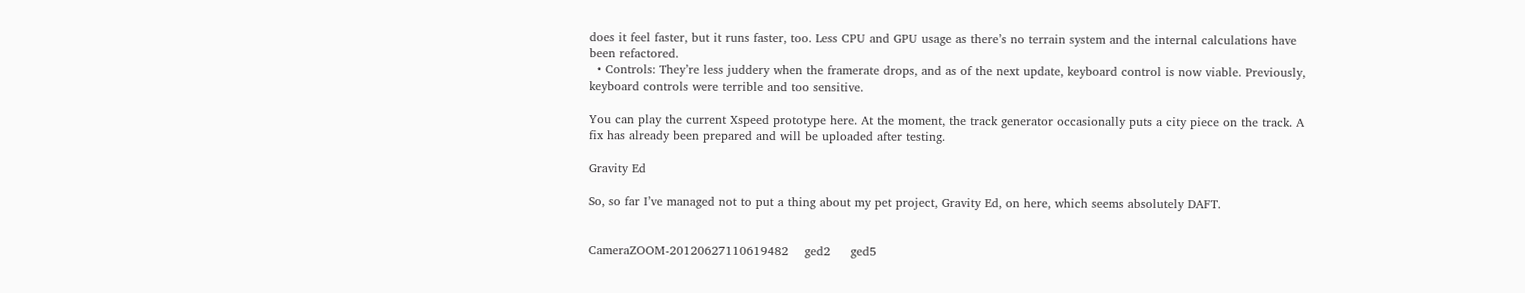does it feel faster, but it runs faster, too. Less CPU and GPU usage as there’s no terrain system and the internal calculations have been refactored.
  • Controls: They’re less juddery when the framerate drops, and as of the next update, keyboard control is now viable. Previously, keyboard controls were terrible and too sensitive.

You can play the current Xspeed prototype here. At the moment, the track generator occasionally puts a city piece on the track. A fix has already been prepared and will be uploaded after testing.

Gravity Ed

So, so far I’ve managed not to put a thing about my pet project, Gravity Ed, on here, which seems absolutely DAFT.


CameraZOOM-20120627110619482    ged2     ged5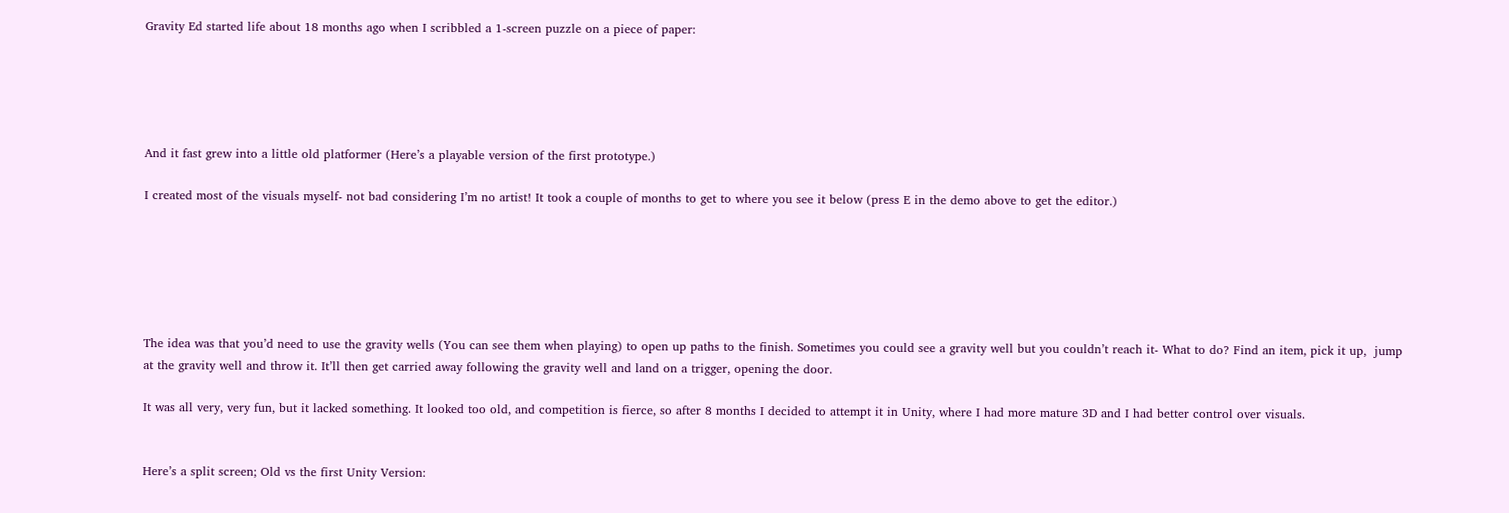Gravity Ed started life about 18 months ago when I scribbled a 1-screen puzzle on a piece of paper:





And it fast grew into a little old platformer (Here’s a playable version of the first prototype.)

I created most of the visuals myself- not bad considering I’m no artist! It took a couple of months to get to where you see it below (press E in the demo above to get the editor.)






The idea was that you’d need to use the gravity wells (You can see them when playing) to open up paths to the finish. Sometimes you could see a gravity well but you couldn’t reach it- What to do? Find an item, pick it up,  jump at the gravity well and throw it. It’ll then get carried away following the gravity well and land on a trigger, opening the door.

It was all very, very fun, but it lacked something. It looked too old, and competition is fierce, so after 8 months I decided to attempt it in Unity, where I had more mature 3D and I had better control over visuals.


Here’s a split screen; Old vs the first Unity Version: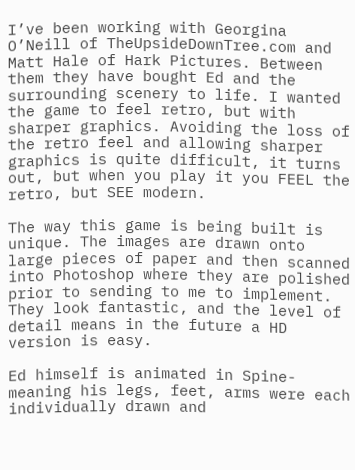I’ve been working with Georgina O’Neill of TheUpsideDownTree.com and Matt Hale of Hark Pictures. Between them they have bought Ed and the surrounding scenery to life. I wanted the game to feel retro, but with sharper graphics. Avoiding the loss of the retro feel and allowing sharper graphics is quite difficult, it turns out, but when you play it you FEEL the retro, but SEE modern.

The way this game is being built is unique. The images are drawn onto large pieces of paper and then scanned into Photoshop where they are polished prior to sending to me to implement. They look fantastic, and the level of detail means in the future a HD version is easy.

Ed himself is animated in Spine- meaning his legs, feet, arms were each individually drawn and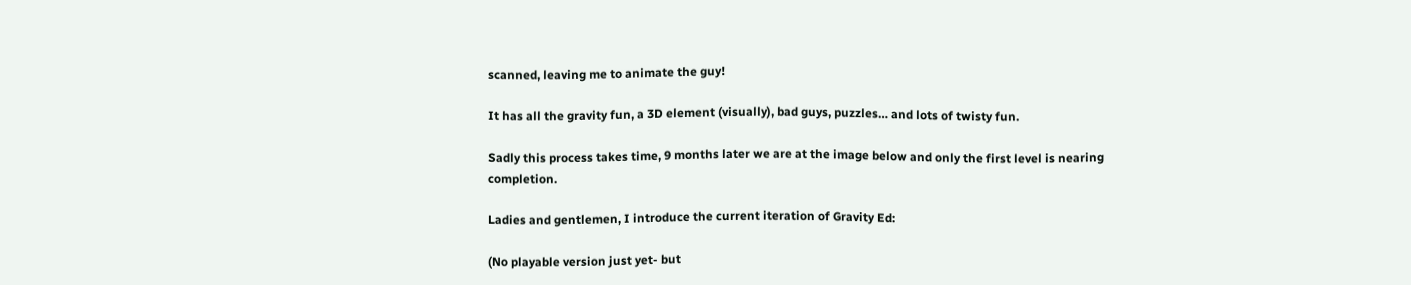scanned, leaving me to animate the guy!

It has all the gravity fun, a 3D element (visually), bad guys, puzzles… and lots of twisty fun.

Sadly this process takes time, 9 months later we are at the image below and only the first level is nearing completion.

Ladies and gentlemen, I introduce the current iteration of Gravity Ed:

(No playable version just yet- but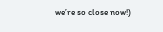we’re so close now!)